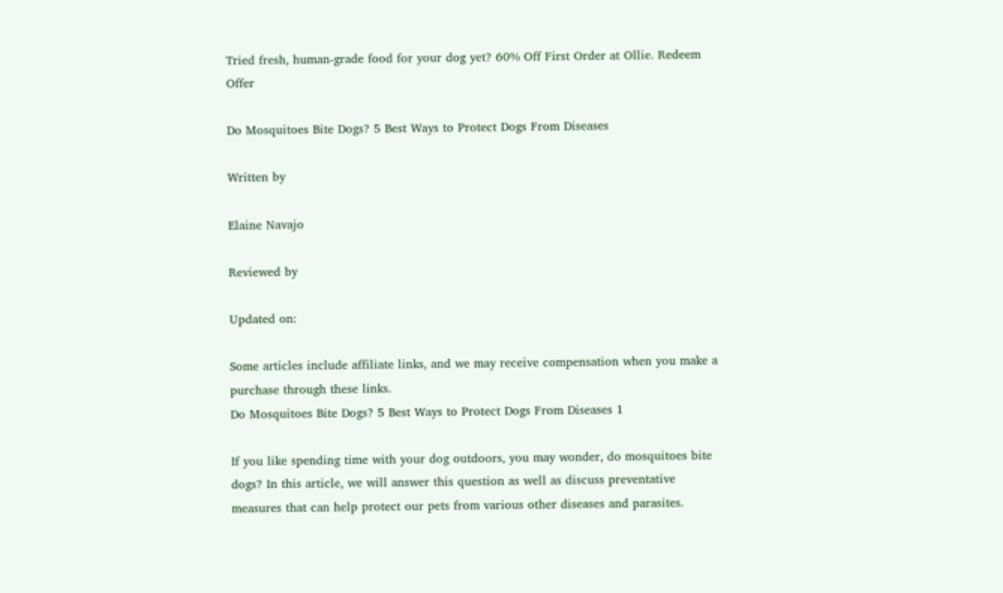Tried fresh, human-grade food for your dog yet? 60% Off First Order at Ollie. Redeem Offer

Do Mosquitoes Bite Dogs? 5 Best Ways to Protect Dogs From Diseases

Written by

Elaine Navajo

Reviewed by

Updated on:

Some articles include affiliate links, and we may receive compensation when you make a purchase through these links.
Do Mosquitoes Bite Dogs? 5 Best Ways to Protect Dogs From Diseases 1

If you like spending time with your dog outdoors, you may wonder, do mosquitoes bite dogs? In this article, we will answer this question as well as discuss preventative measures that can help protect our pets from various other diseases and parasites.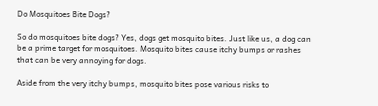Do Mosquitoes Bite Dogs?

So do mosquitoes bite dogs? Yes, dogs get mosquito bites. Just like us, a dog can be a prime target for mosquitoes. Mosquito bites cause itchy bumps or rashes that can be very annoying for dogs.

Aside from the very itchy bumps, mosquito bites pose various risks to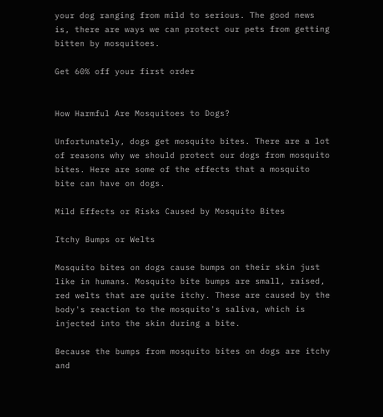your dog ranging from mild to serious. The good news is, there are ways we can protect our pets from getting bitten by mosquitoes.

Get 60% off your first order


How Harmful Are Mosquitoes to Dogs?

Unfortunately, dogs get mosquito bites. There are a lot of reasons why we should protect our dogs from mosquito bites. Here are some of the effects that a mosquito bite can have on dogs.

Mild Effects or Risks Caused by Mosquito Bites

Itchy Bumps or Welts

Mosquito bites on dogs cause bumps on their skin just like in humans. Mosquito bite bumps are small, raised, red welts that are quite itchy. These are caused by the body's reaction to the mosquito's saliva, which is injected into the skin during a bite.

Because the bumps from mosquito bites on dogs are itchy and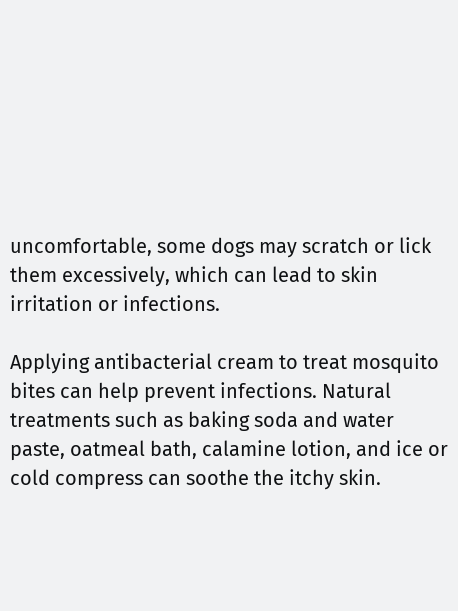uncomfortable, some dogs may scratch or lick them excessively, which can lead to skin irritation or infections.

Applying antibacterial cream to treat mosquito bites can help prevent infections. Natural treatments such as baking soda and water paste, oatmeal bath, calamine lotion, and ice or cold compress can soothe the itchy skin.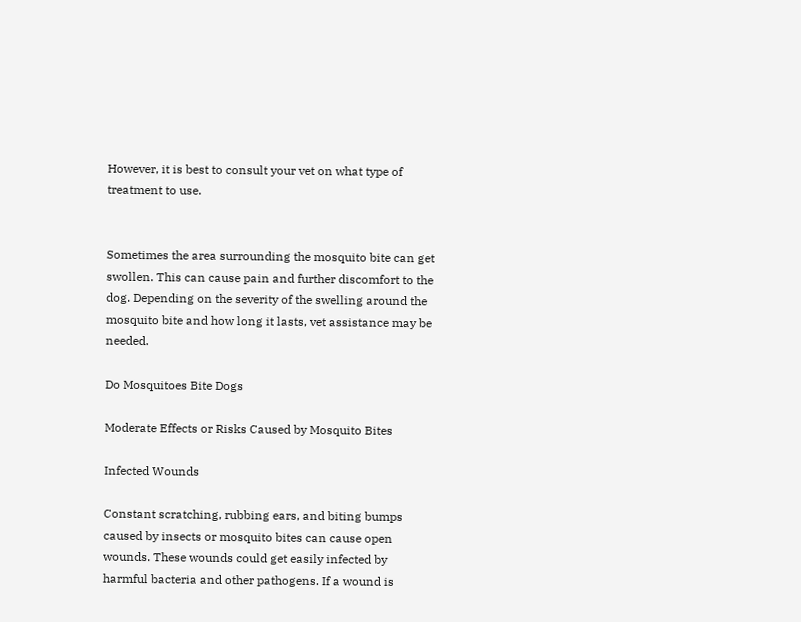However, it is best to consult your vet on what type of treatment to use.


Sometimes the area surrounding the mosquito bite can get swollen. This can cause pain and further discomfort to the dog. Depending on the severity of the swelling around the mosquito bite and how long it lasts, vet assistance may be needed.

Do Mosquitoes Bite Dogs

Moderate Effects or Risks Caused by Mosquito Bites

Infected Wounds

Constant scratching, rubbing ears, and biting bumps caused by insects or mosquito bites can cause open wounds. These wounds could get easily infected by harmful bacteria and other pathogens. If a wound is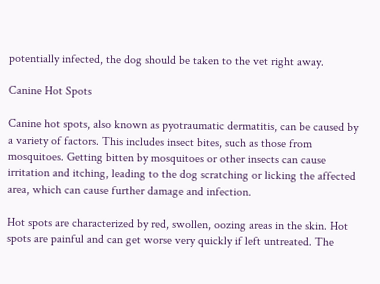potentially infected, the dog should be taken to the vet right away.

Canine Hot Spots

Canine hot spots, also known as pyotraumatic dermatitis, can be caused by a variety of factors. This includes insect bites, such as those from mosquitoes. Getting bitten by mosquitoes or other insects can cause irritation and itching, leading to the dog scratching or licking the affected area, which can cause further damage and infection.

Hot spots are characterized by red, swollen, oozing areas in the skin. Hot spots are painful and can get worse very quickly if left untreated. The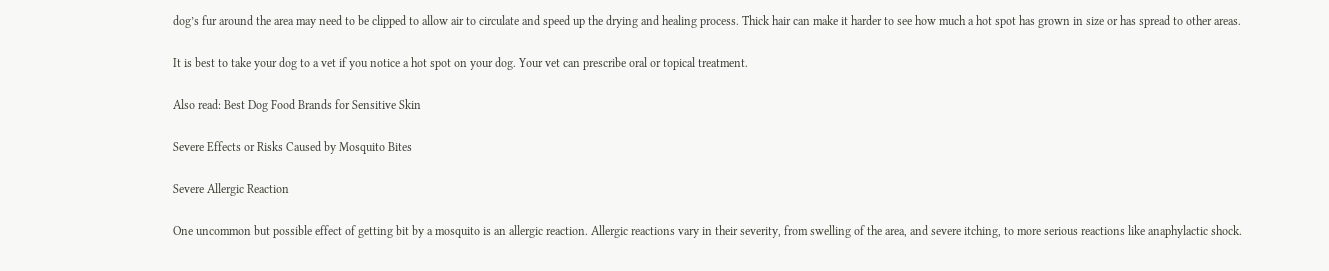dog’s fur around the area may need to be clipped to allow air to circulate and speed up the drying and healing process. Thick hair can make it harder to see how much a hot spot has grown in size or has spread to other areas.

It is best to take your dog to a vet if you notice a hot spot on your dog. Your vet can prescribe oral or topical treatment.

Also read: Best Dog Food Brands for Sensitive Skin

Severe Effects or Risks Caused by Mosquito Bites

Severe Allergic Reaction

One uncommon but possible effect of getting bit by a mosquito is an allergic reaction. Allergic reactions vary in their severity, from swelling of the area, and severe itching, to more serious reactions like anaphylactic shock.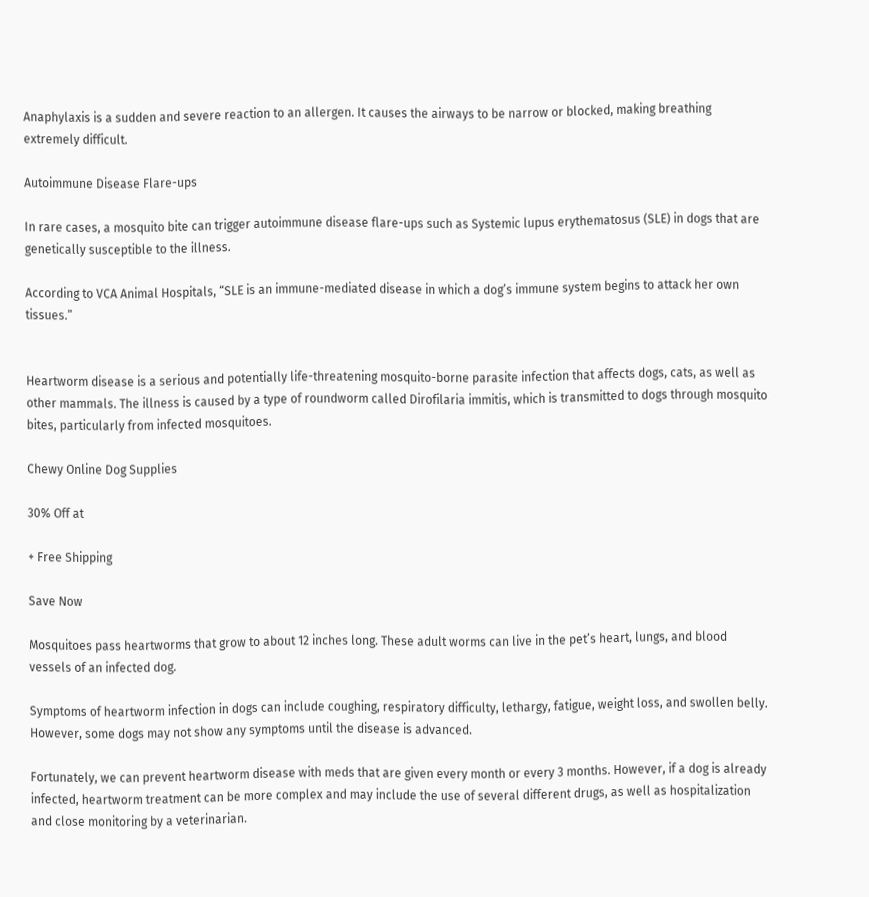Anaphylaxis is a sudden and severe reaction to an allergen. It causes the airways to be narrow or blocked, making breathing extremely difficult.

Autoimmune Disease Flare-ups

In rare cases, a mosquito bite can trigger autoimmune disease flare-ups such as Systemic lupus erythematosus (SLE) in dogs that are genetically susceptible to the illness.

According to VCA Animal Hospitals, “SLE is an immune-mediated disease in which a dog’s immune system begins to attack her own tissues.”


Heartworm disease is a serious and potentially life-threatening mosquito-borne parasite infection that affects dogs, cats, as well as other mammals. The illness is caused by a type of roundworm called Dirofilaria immitis, which is transmitted to dogs through mosquito bites, particularly from infected mosquitoes.

Chewy Online Dog Supplies

30% Off at

+ Free Shipping

Save Now

Mosquitoes pass heartworms that grow to about 12 inches long. These adult worms can live in the pet’s heart, lungs, and blood vessels of an infected dog.

Symptoms of heartworm infection in dogs can include coughing, respiratory difficulty, lethargy, fatigue, weight loss, and swollen belly. However, some dogs may not show any symptoms until the disease is advanced.

Fortunately, we can prevent heartworm disease with meds that are given every month or every 3 months. However, if a dog is already infected, heartworm treatment can be more complex and may include the use of several different drugs, as well as hospitalization and close monitoring by a veterinarian.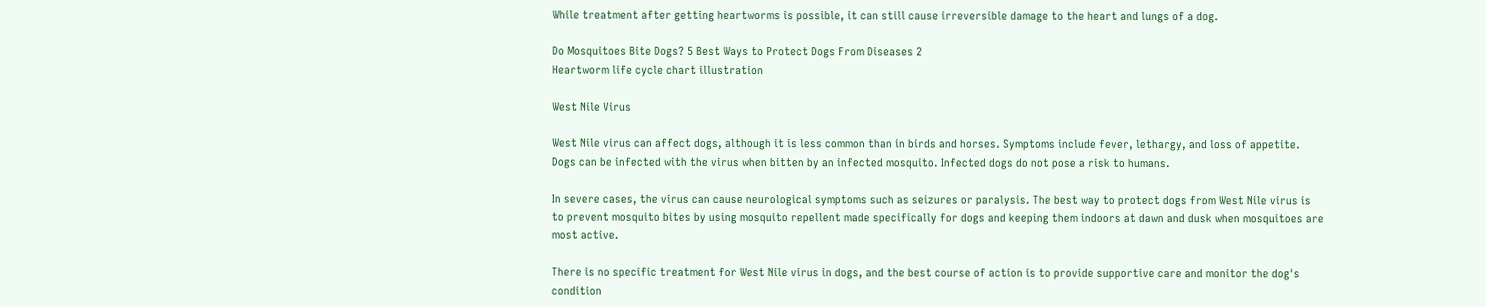While treatment after getting heartworms is possible, it can still cause irreversible damage to the heart and lungs of a dog.

Do Mosquitoes Bite Dogs? 5 Best Ways to Protect Dogs From Diseases 2
Heartworm life cycle chart illustration

West Nile Virus

West Nile virus can affect dogs, although it is less common than in birds and horses. Symptoms include fever, lethargy, and loss of appetite. Dogs can be infected with the virus when bitten by an infected mosquito. Infected dogs do not pose a risk to humans.

In severe cases, the virus can cause neurological symptoms such as seizures or paralysis. The best way to protect dogs from West Nile virus is to prevent mosquito bites by using mosquito repellent made specifically for dogs and keeping them indoors at dawn and dusk when mosquitoes are most active.

There is no specific treatment for West Nile virus in dogs, and the best course of action is to provide supportive care and monitor the dog's condition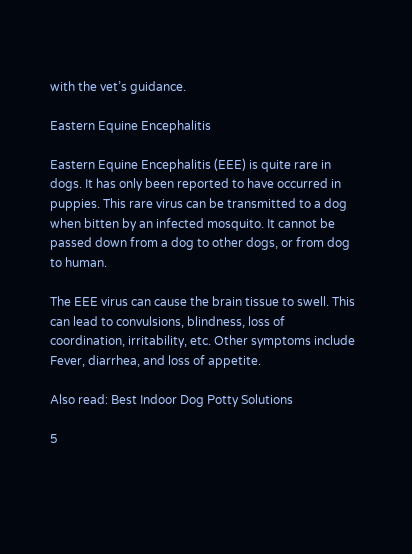with the vet’s guidance.

Eastern Equine Encephalitis

Eastern Equine Encephalitis (EEE) is quite rare in dogs. It has only been reported to have occurred in puppies. This rare virus can be transmitted to a dog when bitten by an infected mosquito. It cannot be passed down from a dog to other dogs, or from dog to human.

The EEE virus can cause the brain tissue to swell. This can lead to convulsions, blindness, loss of coordination, irritability, etc. Other symptoms include Fever, diarrhea, and loss of appetite.

Also read: Best Indoor Dog Potty Solutions

5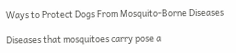Ways to Protect Dogs From Mosquito-Borne Diseases

Diseases that mosquitoes carry pose a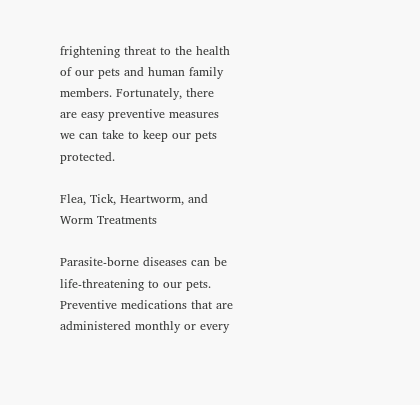frightening threat to the health of our pets and human family members. Fortunately, there are easy preventive measures we can take to keep our pets protected.

Flea, Tick, Heartworm, and Worm Treatments

Parasite-borne diseases can be life-threatening to our pets. Preventive medications that are administered monthly or every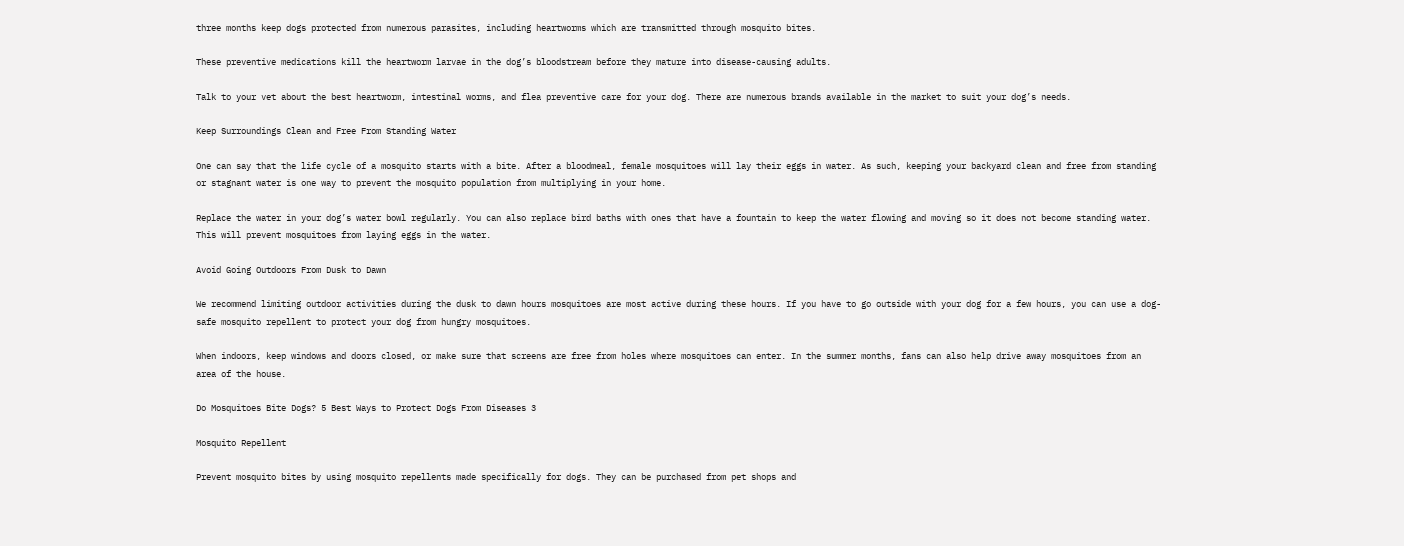three months keep dogs protected from numerous parasites, including heartworms which are transmitted through mosquito bites.

These preventive medications kill the heartworm larvae in the dog’s bloodstream before they mature into disease-causing adults.

Talk to your vet about the best heartworm, intestinal worms, and flea preventive care for your dog. There are numerous brands available in the market to suit your dog’s needs.

Keep Surroundings Clean and Free From Standing Water

One can say that the life cycle of a mosquito starts with a bite. After a bloodmeal, female mosquitoes will lay their eggs in water. As such, keeping your backyard clean and free from standing or stagnant water is one way to prevent the mosquito population from multiplying in your home.

Replace the water in your dog’s water bowl regularly. You can also replace bird baths with ones that have a fountain to keep the water flowing and moving so it does not become standing water. This will prevent mosquitoes from laying eggs in the water.

Avoid Going Outdoors From Dusk to Dawn

We recommend limiting outdoor activities during the dusk to dawn hours mosquitoes are most active during these hours. If you have to go outside with your dog for a few hours, you can use a dog-safe mosquito repellent to protect your dog from hungry mosquitoes.

When indoors, keep windows and doors closed, or make sure that screens are free from holes where mosquitoes can enter. In the summer months, fans can also help drive away mosquitoes from an area of the house.

Do Mosquitoes Bite Dogs? 5 Best Ways to Protect Dogs From Diseases 3

Mosquito Repellent

Prevent mosquito bites by using mosquito repellents made specifically for dogs. They can be purchased from pet shops and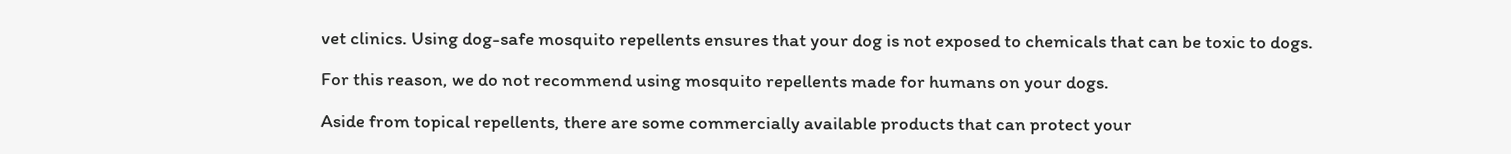vet clinics. Using dog-safe mosquito repellents ensures that your dog is not exposed to chemicals that can be toxic to dogs.

For this reason, we do not recommend using mosquito repellents made for humans on your dogs.

Aside from topical repellents, there are some commercially available products that can protect your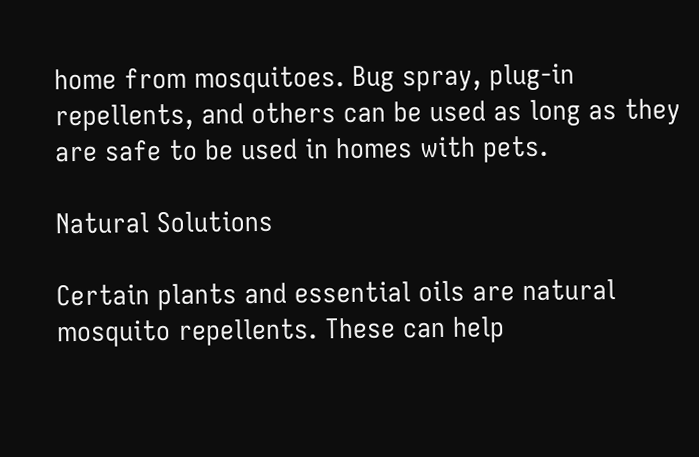home from mosquitoes. Bug spray, plug-in repellents, and others can be used as long as they are safe to be used in homes with pets.

Natural Solutions

Certain plants and essential oils are natural mosquito repellents. These can help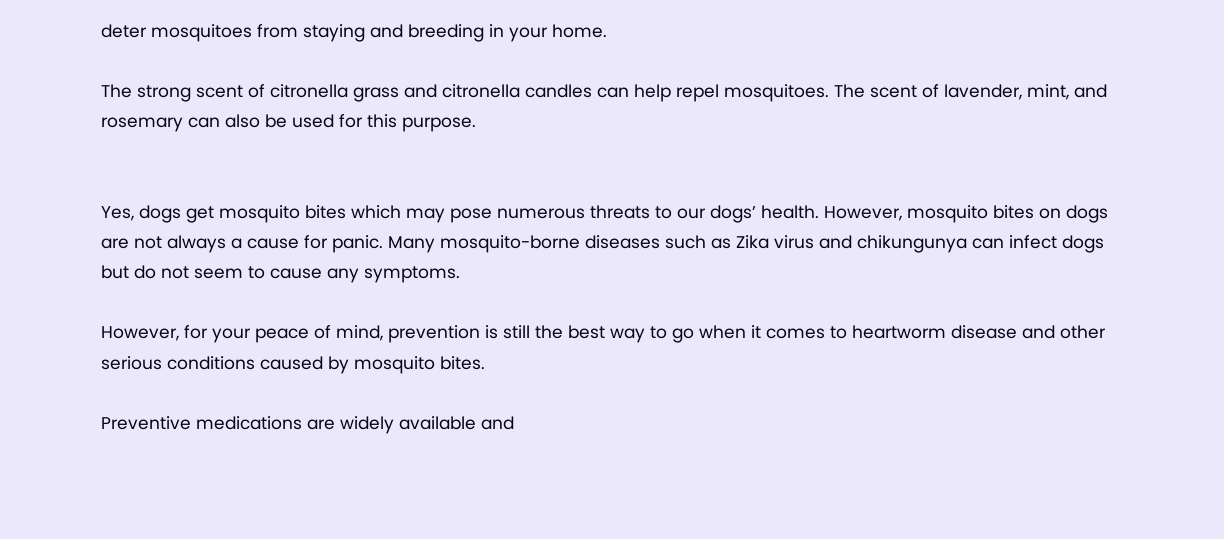deter mosquitoes from staying and breeding in your home.

The strong scent of citronella grass and citronella candles can help repel mosquitoes. The scent of lavender, mint, and rosemary can also be used for this purpose.


Yes, dogs get mosquito bites which may pose numerous threats to our dogs’ health. However, mosquito bites on dogs are not always a cause for panic. Many mosquito-borne diseases such as Zika virus and chikungunya can infect dogs but do not seem to cause any symptoms.

However, for your peace of mind, prevention is still the best way to go when it comes to heartworm disease and other serious conditions caused by mosquito bites.

Preventive medications are widely available and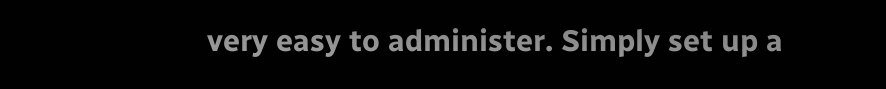very easy to administer. Simply set up a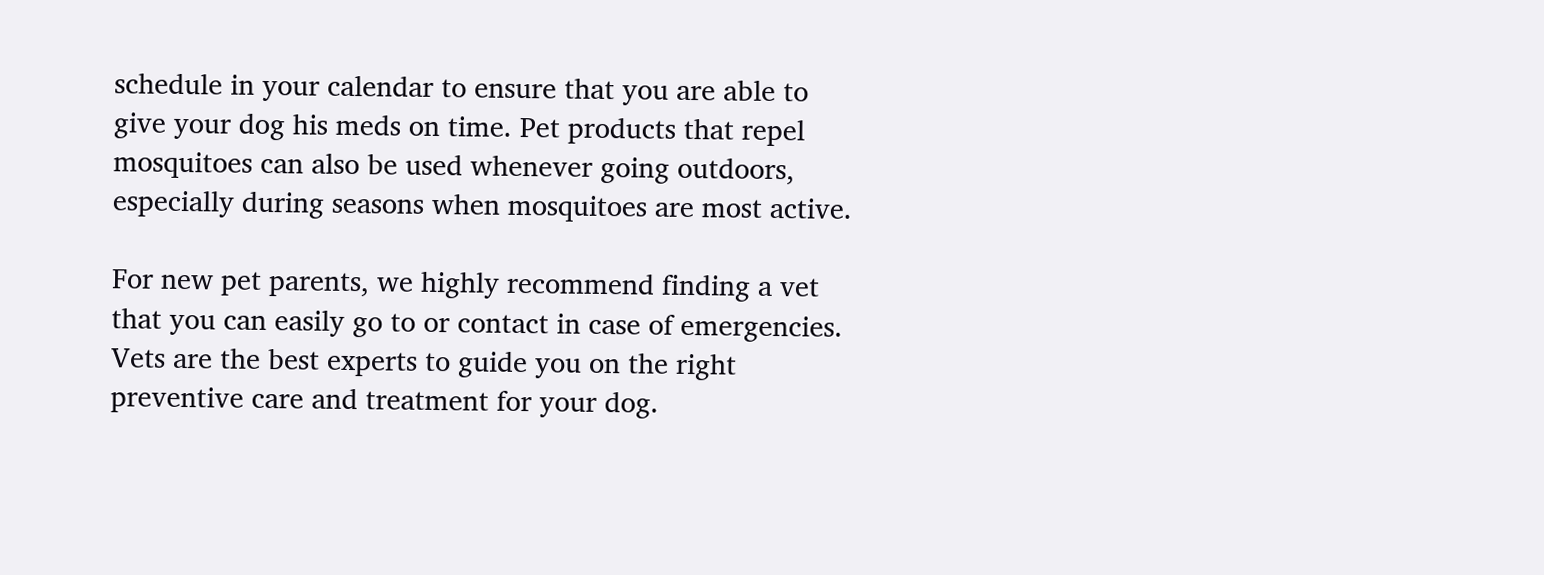schedule in your calendar to ensure that you are able to give your dog his meds on time. Pet products that repel mosquitoes can also be used whenever going outdoors, especially during seasons when mosquitoes are most active.

For new pet parents, we highly recommend finding a vet that you can easily go to or contact in case of emergencies. Vets are the best experts to guide you on the right preventive care and treatment for your dog.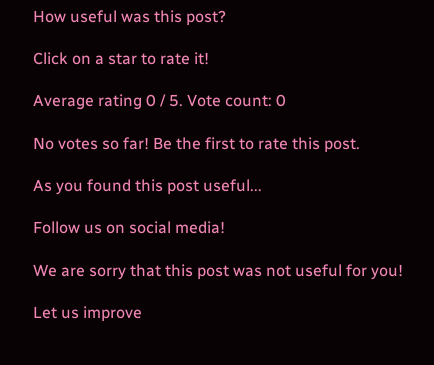How useful was this post?

Click on a star to rate it!

Average rating 0 / 5. Vote count: 0

No votes so far! Be the first to rate this post.

As you found this post useful...

Follow us on social media!

We are sorry that this post was not useful for you!

Let us improve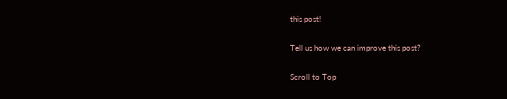this post!

Tell us how we can improve this post?

Scroll to Top